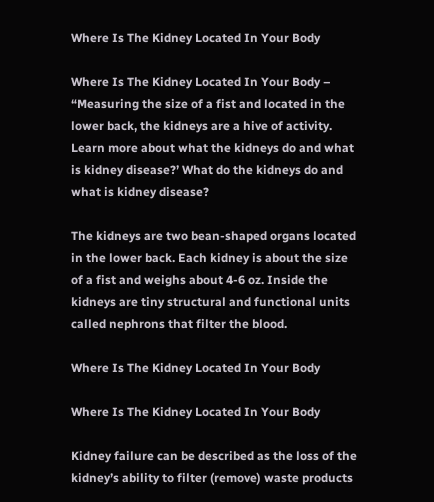Where Is The Kidney Located In Your Body

Where Is The Kidney Located In Your Body – “Measuring the size of a fist and located in the lower back, the kidneys are a hive of activity. Learn more about what the kidneys do and what is kidney disease?’ What do the kidneys do and what is kidney disease?

The kidneys are two bean-shaped organs located in the lower back. Each kidney is about the size of a fist and weighs about 4-6 oz. Inside the kidneys are tiny structural and functional units called nephrons that filter the blood.

Where Is The Kidney Located In Your Body

Where Is The Kidney Located In Your Body

Kidney failure can be described as the loss of the kidney’s ability to filter (remove) waste products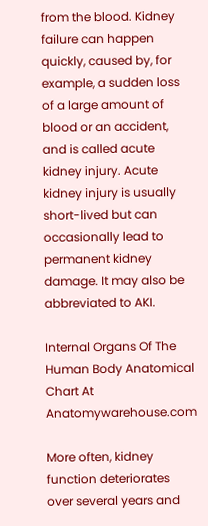from the blood. Kidney failure can happen quickly, caused by, for example, a sudden loss of a large amount of blood or an accident, and is called acute kidney injury. Acute kidney injury is usually short-lived but can occasionally lead to permanent kidney damage. It may also be abbreviated to AKI.

Internal Organs Of The Human Body Anatomical Chart At Anatomywarehouse.com

More often, kidney function deteriorates over several years and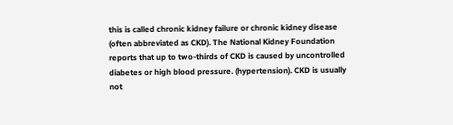this is called chronic kidney failure or chronic kidney disease (often abbreviated as CKD). The National Kidney Foundation reports that up to two-thirds of CKD is caused by uncontrolled diabetes or high blood pressure. (hypertension). CKD is usually not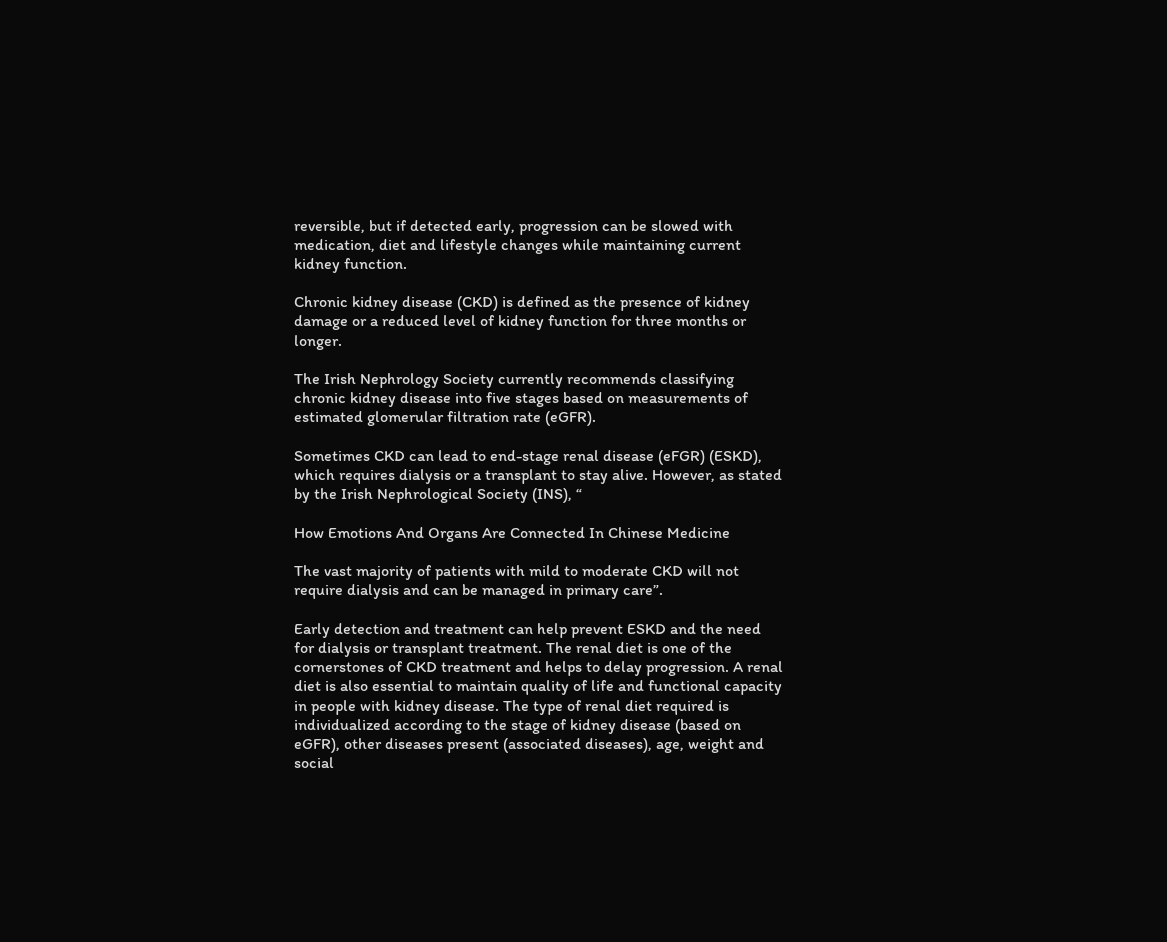reversible, but if detected early, progression can be slowed with medication, diet and lifestyle changes while maintaining current kidney function.

Chronic kidney disease (CKD) is defined as the presence of kidney damage or a reduced level of kidney function for three months or longer.

The Irish Nephrology Society currently recommends classifying chronic kidney disease into five stages based on measurements of estimated glomerular filtration rate (eGFR).

Sometimes CKD can lead to end-stage renal disease (eFGR) (ESKD), which requires dialysis or a transplant to stay alive. However, as stated by the Irish Nephrological Society (INS), “

How Emotions And Organs Are Connected In Chinese Medicine

The vast majority of patients with mild to moderate CKD will not require dialysis and can be managed in primary care”.

Early detection and treatment can help prevent ESKD and the need for dialysis or transplant treatment. The renal diet is one of the cornerstones of CKD treatment and helps to delay progression. A renal diet is also essential to maintain quality of life and functional capacity in people with kidney disease. The type of renal diet required is individualized according to the stage of kidney disease (based on eGFR), other diseases present (associated diseases), age, weight and social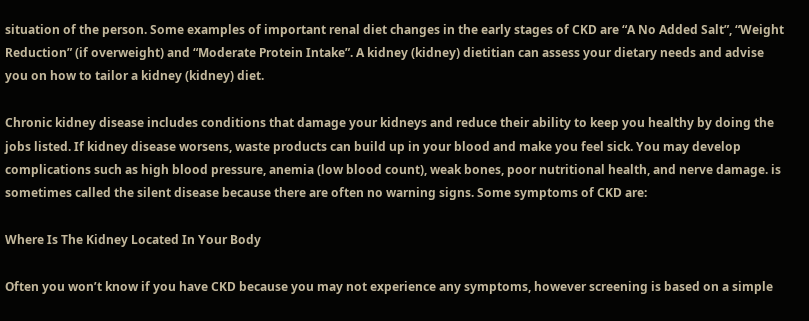situation of the person. Some examples of important renal diet changes in the early stages of CKD are “A No Added Salt”, “Weight Reduction” (if overweight) and “Moderate Protein Intake”. A kidney (kidney) dietitian can assess your dietary needs and advise you on how to tailor a kidney (kidney) diet.

Chronic kidney disease includes conditions that damage your kidneys and reduce their ability to keep you healthy by doing the jobs listed. If kidney disease worsens, waste products can build up in your blood and make you feel sick. You may develop complications such as high blood pressure, anemia (low blood count), weak bones, poor nutritional health, and nerve damage. is sometimes called the silent disease because there are often no warning signs. Some symptoms of CKD are:

Where Is The Kidney Located In Your Body

Often you won’t know if you have CKD because you may not experience any symptoms, however screening is based on a simple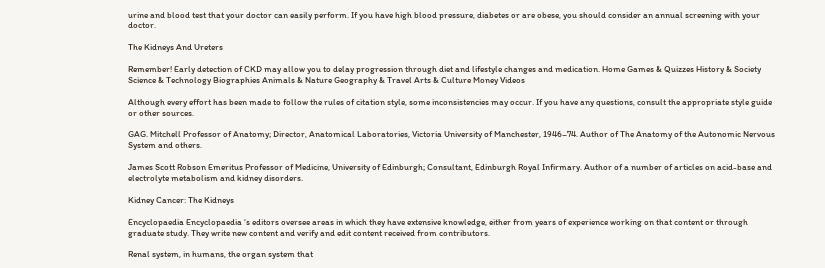urine and blood test that your doctor can easily perform. If you have high blood pressure, diabetes or are obese, you should consider an annual screening with your doctor.

The Kidneys And Ureters

Remember! Early detection of CKD may allow you to delay progression through diet and lifestyle changes and medication. Home Games & Quizzes History & Society Science & Technology Biographies Animals & Nature Geography & Travel Arts & Culture Money Videos

Although every effort has been made to follow the rules of citation style, some inconsistencies may occur. If you have any questions, consult the appropriate style guide or other sources.

GAG. Mitchell Professor of Anatomy; Director, Anatomical Laboratories, Victoria University of Manchester, 1946–74. Author of The Anatomy of the Autonomic Nervous System and others.

James Scott Robson Emeritus Professor of Medicine, University of Edinburgh; Consultant, Edinburgh Royal Infirmary. Author of a number of articles on acid-base and electrolyte metabolism and kidney disorders.

Kidney Cancer: The Kidneys

Encyclopaedia Encyclopaedia ‘s editors oversee areas in which they have extensive knowledge, either from years of experience working on that content or through graduate study. They write new content and verify and edit content received from contributors.

Renal system, in humans, the organ system that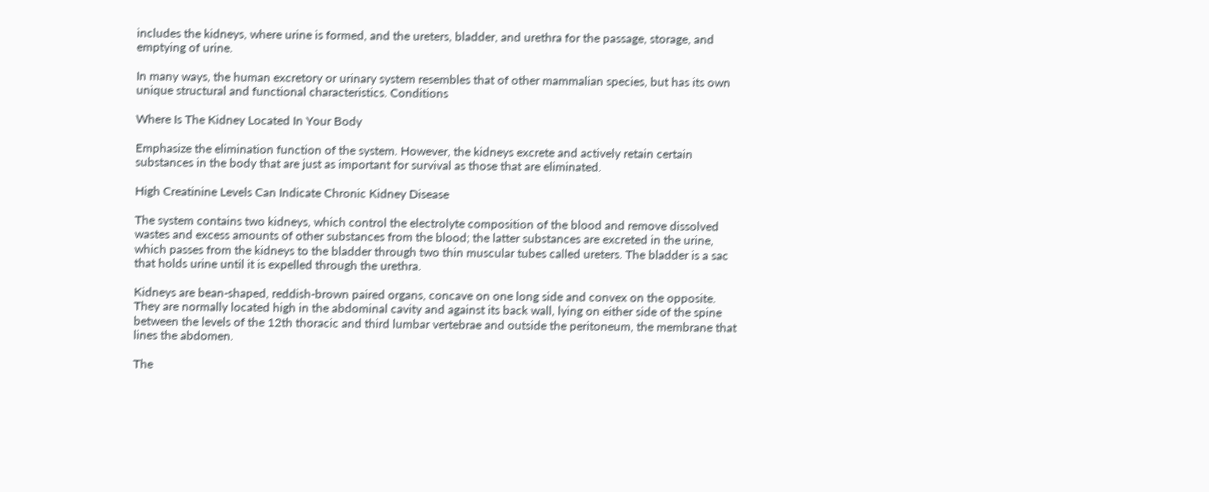includes the kidneys, where urine is formed, and the ureters, bladder, and urethra for the passage, storage, and emptying of urine.

In many ways, the human excretory or urinary system resembles that of other mammalian species, but has its own unique structural and functional characteristics. Conditions

Where Is The Kidney Located In Your Body

Emphasize the elimination function of the system. However, the kidneys excrete and actively retain certain substances in the body that are just as important for survival as those that are eliminated.

High Creatinine Levels Can Indicate Chronic Kidney Disease

The system contains two kidneys, which control the electrolyte composition of the blood and remove dissolved wastes and excess amounts of other substances from the blood; the latter substances are excreted in the urine, which passes from the kidneys to the bladder through two thin muscular tubes called ureters. The bladder is a sac that holds urine until it is expelled through the urethra.

Kidneys are bean-shaped, reddish-brown paired organs, concave on one long side and convex on the opposite. They are normally located high in the abdominal cavity and against its back wall, lying on either side of the spine between the levels of the 12th thoracic and third lumbar vertebrae and outside the peritoneum, the membrane that lines the abdomen.

The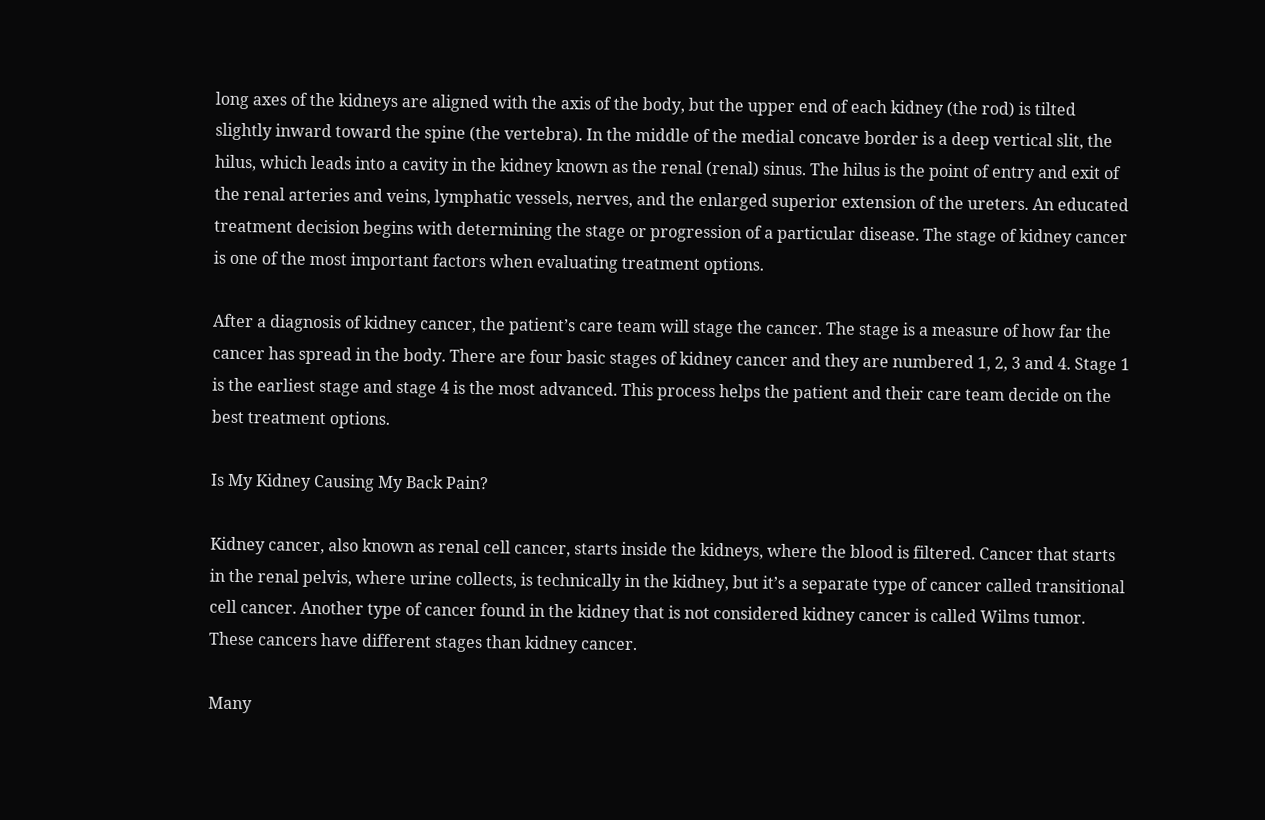long axes of the kidneys are aligned with the axis of the body, but the upper end of each kidney (the rod) is tilted slightly inward toward the spine (the vertebra). In the middle of the medial concave border is a deep vertical slit, the hilus, which leads into a cavity in the kidney known as the renal (renal) sinus. The hilus is the point of entry and exit of the renal arteries and veins, lymphatic vessels, nerves, and the enlarged superior extension of the ureters. An educated treatment decision begins with determining the stage or progression of a particular disease. The stage of kidney cancer is one of the most important factors when evaluating treatment options.

After a diagnosis of kidney cancer, the patient’s care team will stage the cancer. The stage is a measure of how far the cancer has spread in the body. There are four basic stages of kidney cancer and they are numbered 1, 2, 3 and 4. Stage 1 is the earliest stage and stage 4 is the most advanced. This process helps the patient and their care team decide on the best treatment options.

Is My Kidney Causing My Back Pain?

Kidney cancer, also known as renal cell cancer, starts inside the kidneys, where the blood is filtered. Cancer that starts in the renal pelvis, where urine collects, is technically in the kidney, but it’s a separate type of cancer called transitional cell cancer. Another type of cancer found in the kidney that is not considered kidney cancer is called Wilms tumor. These cancers have different stages than kidney cancer.

Many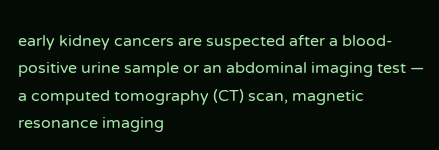early kidney cancers are suspected after a blood-positive urine sample or an abdominal imaging test — a computed tomography (CT) scan, magnetic resonance imaging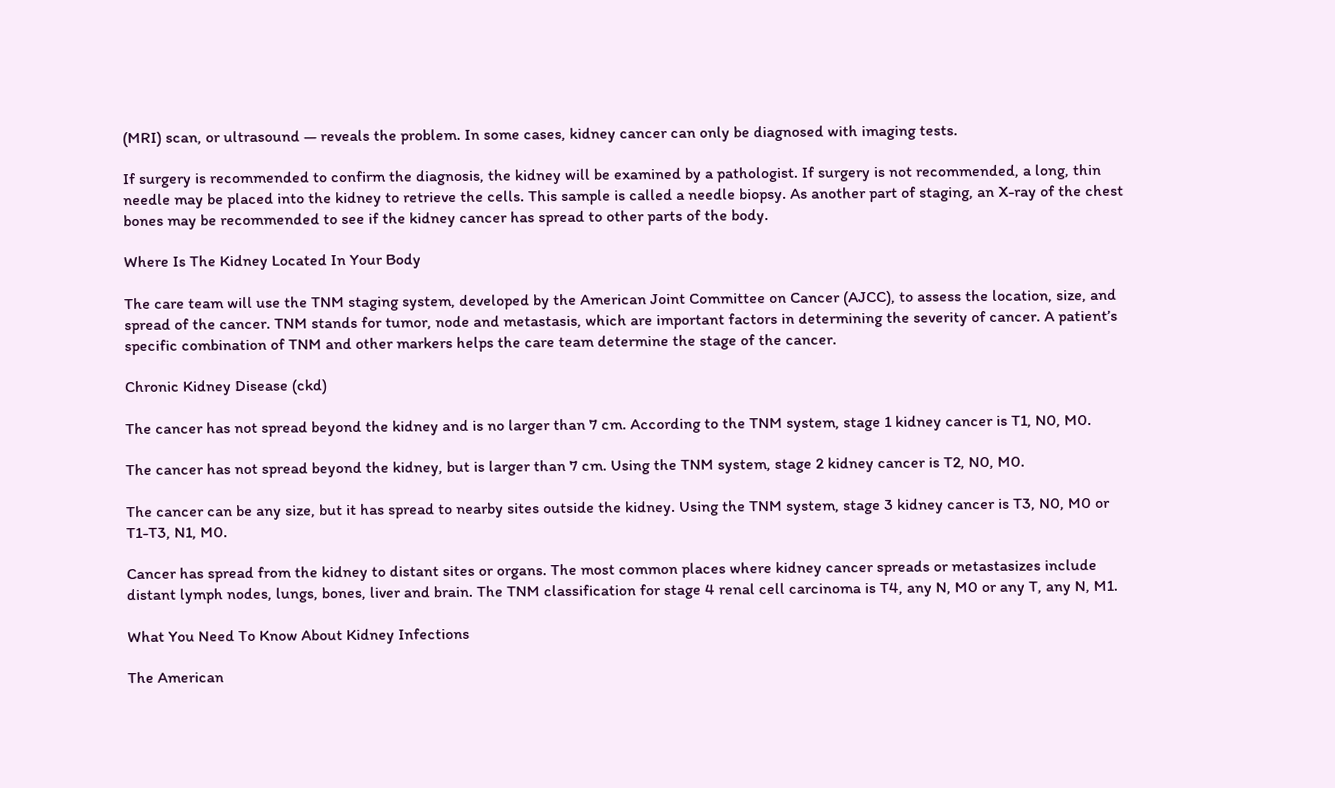(MRI) scan, or ultrasound — reveals the problem. In some cases, kidney cancer can only be diagnosed with imaging tests.

If surgery is recommended to confirm the diagnosis, the kidney will be examined by a pathologist. If surgery is not recommended, a long, thin needle may be placed into the kidney to retrieve the cells. This sample is called a needle biopsy. As another part of staging, an X-ray of the chest bones may be recommended to see if the kidney cancer has spread to other parts of the body.

Where Is The Kidney Located In Your Body

The care team will use the TNM staging system, developed by the American Joint Committee on Cancer (AJCC), to assess the location, size, and spread of the cancer. TNM stands for tumor, node and metastasis, which are important factors in determining the severity of cancer. A patient’s specific combination of TNM and other markers helps the care team determine the stage of the cancer.

Chronic Kidney Disease (ckd)

The cancer has not spread beyond the kidney and is no larger than 7 cm. According to the TNM system, stage 1 kidney cancer is T1, N0, M0.

The cancer has not spread beyond the kidney, but is larger than 7 cm. Using the TNM system, stage 2 kidney cancer is T2, N0, M0.

The cancer can be any size, but it has spread to nearby sites outside the kidney. Using the TNM system, stage 3 kidney cancer is T3, N0, M0 or T1-T3, N1, M0.

Cancer has spread from the kidney to distant sites or organs. The most common places where kidney cancer spreads or metastasizes include distant lymph nodes, lungs, bones, liver and brain. The TNM classification for stage 4 renal cell carcinoma is T4, any N, M0 or any T, any N, M1.

What You Need To Know About Kidney Infections

The American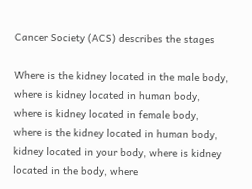Cancer Society (ACS) describes the stages

Where is the kidney located in the male body, where is kidney located in human body, where is kidney located in female body, where is the kidney located in human body, kidney located in your body, where is kidney located in the body, where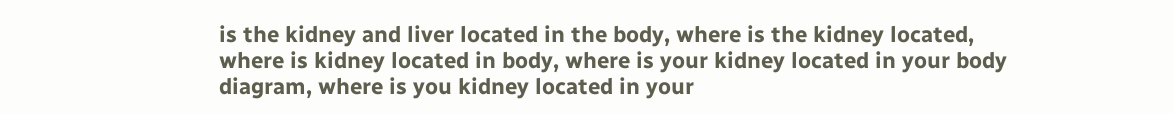is the kidney and liver located in the body, where is the kidney located, where is kidney located in body, where is your kidney located in your body diagram, where is you kidney located in your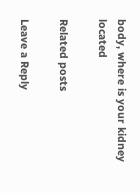body, where is your kidney located

Related posts

Leave a Reply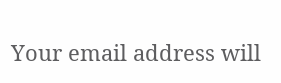Your email address will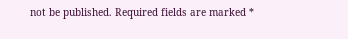not be published. Required fields are marked *